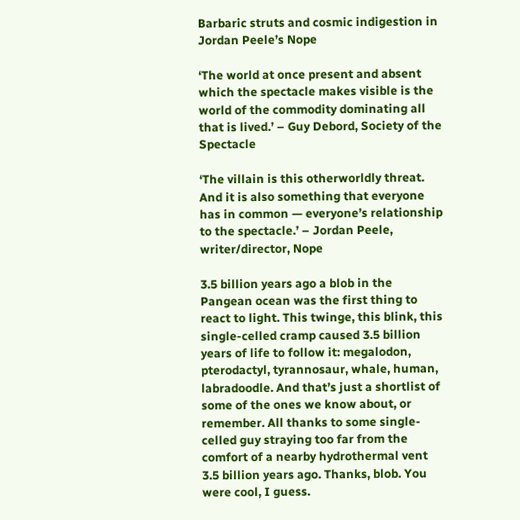Barbaric struts and cosmic indigestion in Jordan Peele’s Nope

‘The world at once present and absent which the spectacle makes visible is the world of the commodity dominating all that is lived.’ – Guy Debord, Society of the Spectacle

‘The villain is this otherworldly threat. And it is also something that everyone has in common — everyone’s relationship to the spectacle.’ – Jordan Peele, writer/director, Nope

3.5 billion years ago a blob in the Pangean ocean was the first thing to react to light. This twinge, this blink, this single-celled cramp caused 3.5 billion years of life to follow it: megalodon, pterodactyl, tyrannosaur, whale, human, labradoodle. And that’s just a shortlist of some of the ones we know about, or remember. All thanks to some single-celled guy straying too far from the comfort of a nearby hydrothermal vent 3.5 billion years ago. Thanks, blob. You were cool, I guess.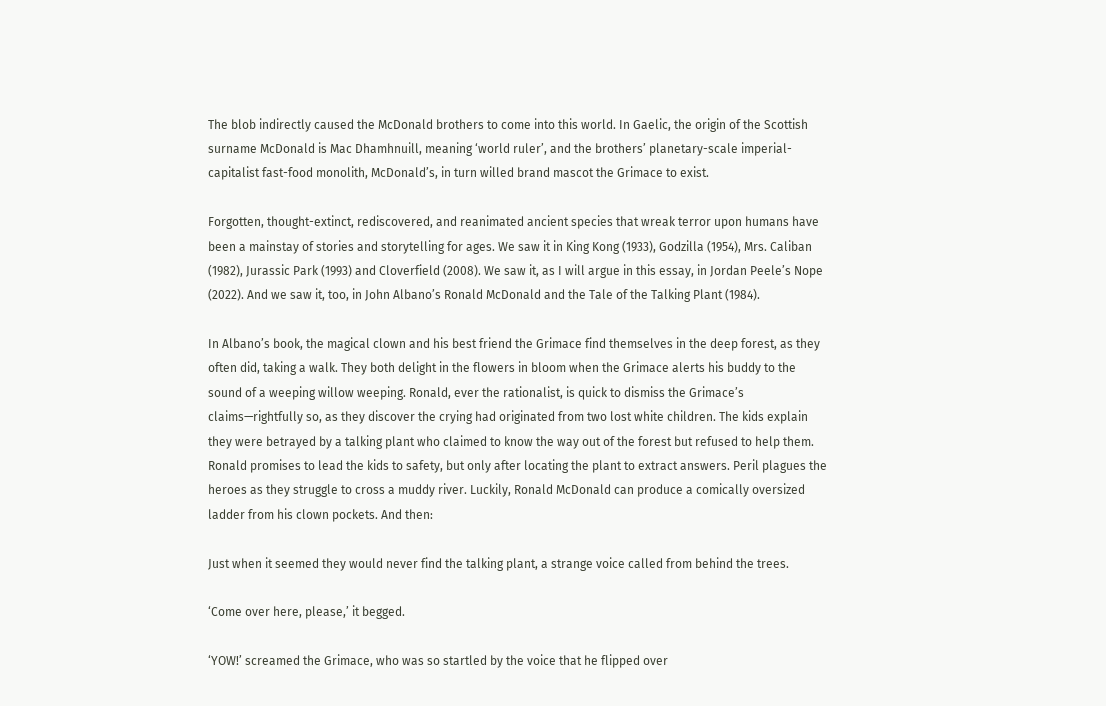The blob indirectly caused the McDonald brothers to come into this world. In Gaelic, the origin of the Scottish surname McDonald is Mac Dhamhnuill, meaning ‘world ruler’, and the brothers’ planetary-scale imperial-capitalist fast-food monolith, McDonald’s, in turn willed brand mascot the Grimace to exist.

Forgotten, thought-extinct, rediscovered, and reanimated ancient species that wreak terror upon humans have been a mainstay of stories and storytelling for ages. We saw it in King Kong (1933), Godzilla (1954), Mrs. Caliban (1982), Jurassic Park (1993) and Cloverfield (2008). We saw it, as I will argue in this essay, in Jordan Peele’s Nope (2022). And we saw it, too, in John Albano’s Ronald McDonald and the Tale of the Talking Plant (1984).

In Albano’s book, the magical clown and his best friend the Grimace find themselves in the deep forest, as they often did, taking a walk. They both delight in the flowers in bloom when the Grimace alerts his buddy to the sound of a weeping willow weeping. Ronald, ever the rationalist, is quick to dismiss the Grimace’s claims—rightfully so, as they discover the crying had originated from two lost white children. The kids explain they were betrayed by a talking plant who claimed to know the way out of the forest but refused to help them. Ronald promises to lead the kids to safety, but only after locating the plant to extract answers. Peril plagues the heroes as they struggle to cross a muddy river. Luckily, Ronald McDonald can produce a comically oversized ladder from his clown pockets. And then:

Just when it seemed they would never find the talking plant, a strange voice called from behind the trees.

‘Come over here, please,’ it begged.

‘YOW!’ screamed the Grimace, who was so startled by the voice that he flipped over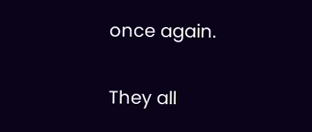once again.

They all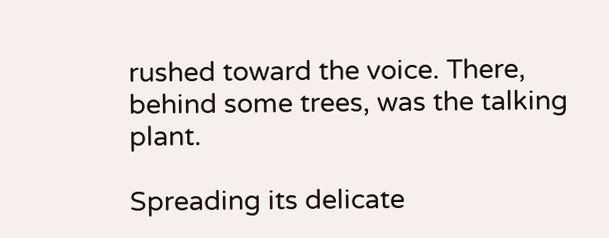rushed toward the voice. There, behind some trees, was the talking plant.

Spreading its delicate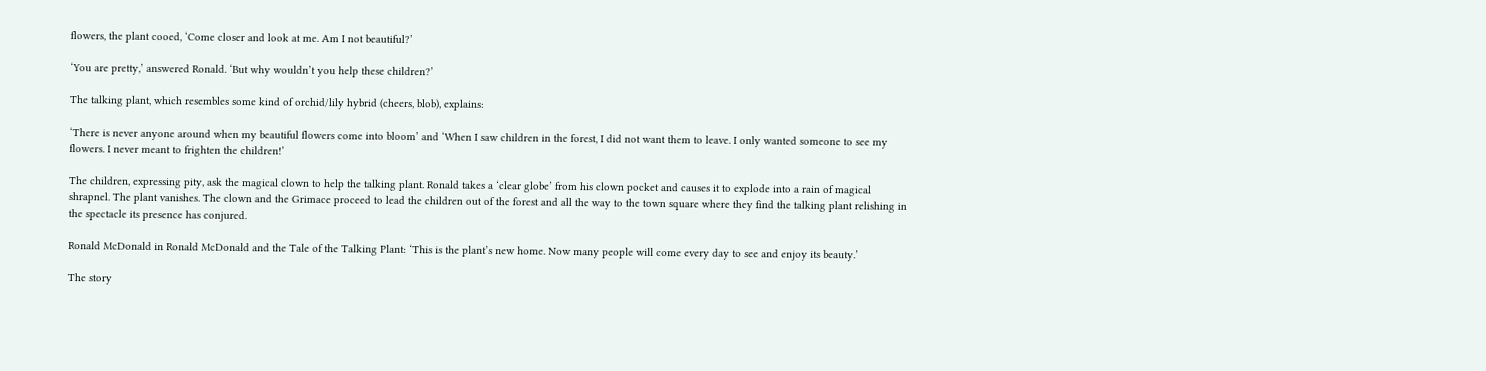flowers, the plant cooed, ‘Come closer and look at me. Am I not beautiful?’

‘You are pretty,’ answered Ronald. ‘But why wouldn’t you help these children?’

The talking plant, which resembles some kind of orchid/lily hybrid (cheers, blob), explains:

‘There is never anyone around when my beautiful flowers come into bloom’ and ‘When I saw children in the forest, I did not want them to leave. I only wanted someone to see my flowers. I never meant to frighten the children!’

The children, expressing pity, ask the magical clown to help the talking plant. Ronald takes a ‘clear globe’ from his clown pocket and causes it to explode into a rain of magical shrapnel. The plant vanishes. The clown and the Grimace proceed to lead the children out of the forest and all the way to the town square where they find the talking plant relishing in the spectacle its presence has conjured.

Ronald McDonald in Ronald McDonald and the Tale of the Talking Plant: ‘This is the plant’s new home. Now many people will come every day to see and enjoy its beauty.’

The story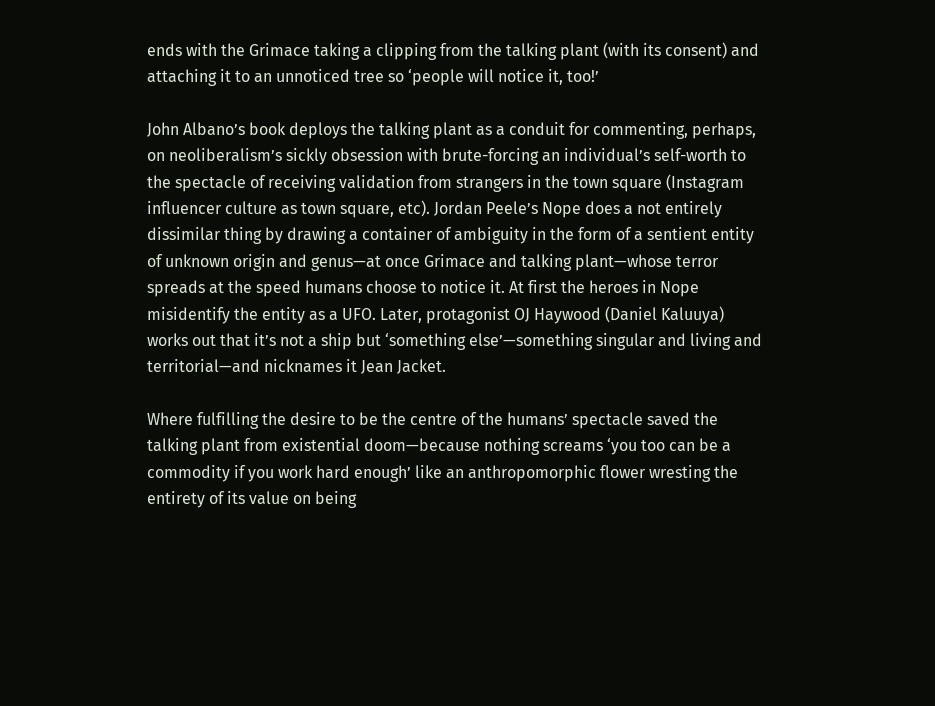ends with the Grimace taking a clipping from the talking plant (with its consent) and attaching it to an unnoticed tree so ‘people will notice it, too!’

John Albano’s book deploys the talking plant as a conduit for commenting, perhaps, on neoliberalism’s sickly obsession with brute-forcing an individual’s self-worth to the spectacle of receiving validation from strangers in the town square (Instagram influencer culture as town square, etc). Jordan Peele’s Nope does a not entirely dissimilar thing by drawing a container of ambiguity in the form of a sentient entity of unknown origin and genus—at once Grimace and talking plant—whose terror spreads at the speed humans choose to notice it. At first the heroes in Nope misidentify the entity as a UFO. Later, protagonist OJ Haywood (Daniel Kaluuya) works out that it’s not a ship but ‘something else’—something singular and living and territorial—and nicknames it Jean Jacket.

Where fulfilling the desire to be the centre of the humans’ spectacle saved the talking plant from existential doom—because nothing screams ‘you too can be a commodity if you work hard enough’ like an anthropomorphic flower wresting the entirety of its value on being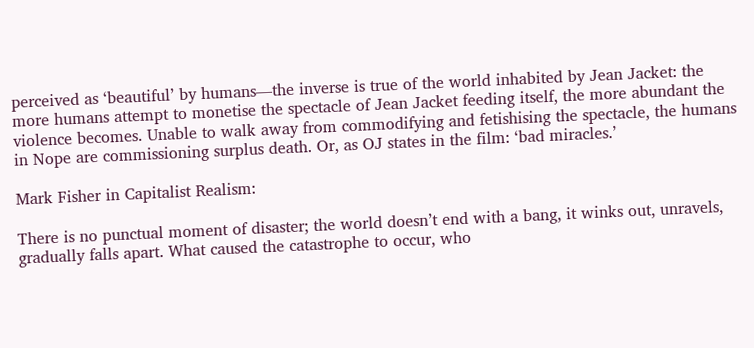perceived as ‘beautiful’ by humans—the inverse is true of the world inhabited by Jean Jacket: the more humans attempt to monetise the spectacle of Jean Jacket feeding itself, the more abundant the violence becomes. Unable to walk away from commodifying and fetishising the spectacle, the humans in Nope are commissioning surplus death. Or, as OJ states in the film: ‘bad miracles.’

Mark Fisher in Capitalist Realism:

There is no punctual moment of disaster; the world doesn’t end with a bang, it winks out, unravels, gradually falls apart. What caused the catastrophe to occur, who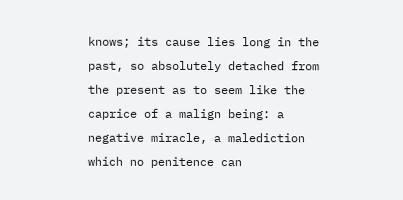knows; its cause lies long in the past, so absolutely detached from the present as to seem like the caprice of a malign being: a negative miracle, a malediction which no penitence can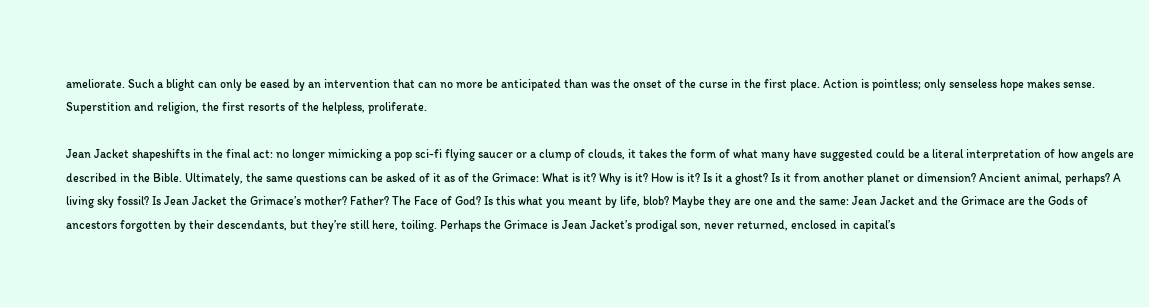ameliorate. Such a blight can only be eased by an intervention that can no more be anticipated than was the onset of the curse in the first place. Action is pointless; only senseless hope makes sense. Superstition and religion, the first resorts of the helpless, proliferate.

Jean Jacket shapeshifts in the final act: no longer mimicking a pop sci-fi flying saucer or a clump of clouds, it takes the form of what many have suggested could be a literal interpretation of how angels are described in the Bible. Ultimately, the same questions can be asked of it as of the Grimace: What is it? Why is it? How is it? Is it a ghost? Is it from another planet or dimension? Ancient animal, perhaps? A living sky fossil? Is Jean Jacket the Grimace’s mother? Father? The Face of God? Is this what you meant by life, blob? Maybe they are one and the same: Jean Jacket and the Grimace are the Gods of ancestors forgotten by their descendants, but they’re still here, toiling. Perhaps the Grimace is Jean Jacket’s prodigal son, never returned, enclosed in capital’s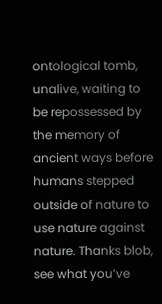ontological tomb, unalive, waiting to be repossessed by the memory of ancient ways before humans stepped outside of nature to use nature against nature. Thanks blob, see what you’ve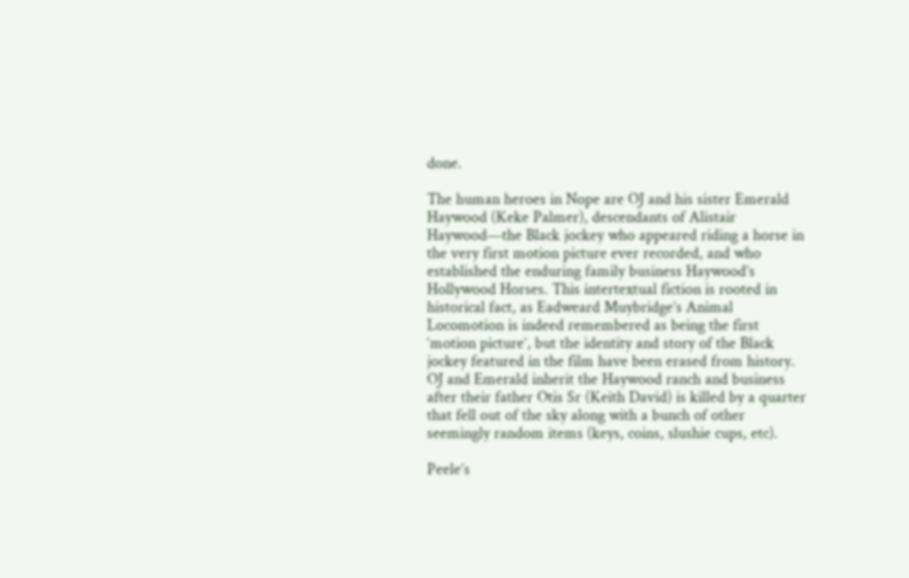done.

The human heroes in Nope are OJ and his sister Emerald Haywood (Keke Palmer), descendants of Alistair Haywood—the Black jockey who appeared riding a horse in the very first motion picture ever recorded, and who established the enduring family business Haywood’s Hollywood Horses. This intertextual fiction is rooted in historical fact, as Eadweard Muybridge’s Animal Locomotion is indeed remembered as being the first ‘motion picture’, but the identity and story of the Black jockey featured in the film have been erased from history. OJ and Emerald inherit the Haywood ranch and business after their father Otis Sr (Keith David) is killed by a quarter that fell out of the sky along with a bunch of other seemingly random items (keys, coins, slushie cups, etc).

Peele’s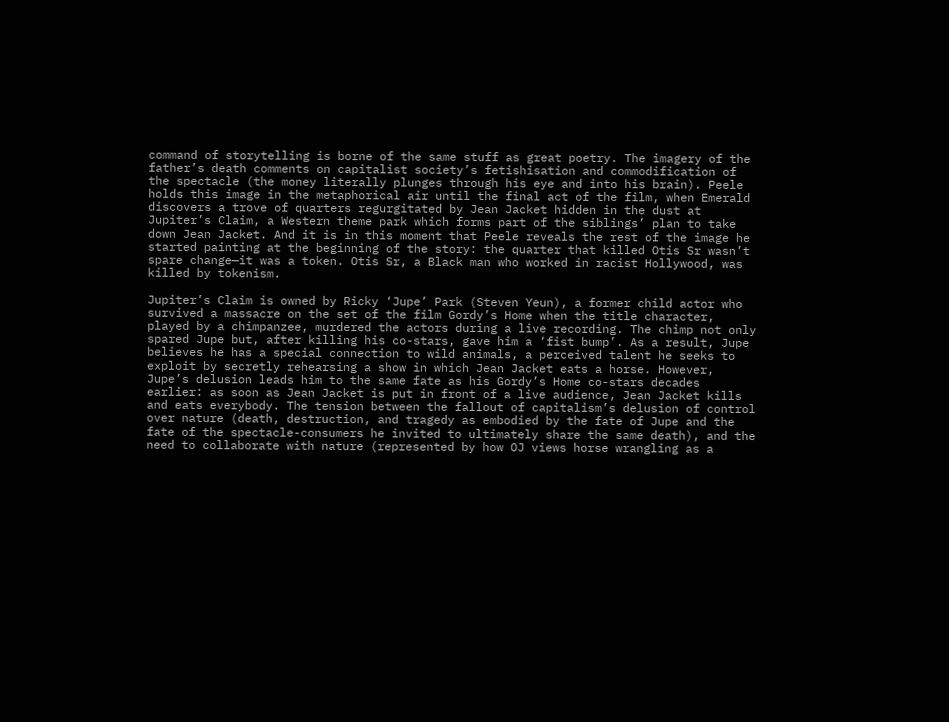command of storytelling is borne of the same stuff as great poetry. The imagery of the father’s death comments on capitalist society’s fetishisation and commodification of the spectacle (the money literally plunges through his eye and into his brain). Peele holds this image in the metaphorical air until the final act of the film, when Emerald discovers a trove of quarters regurgitated by Jean Jacket hidden in the dust at Jupiter’s Claim, a Western theme park which forms part of the siblings’ plan to take down Jean Jacket. And it is in this moment that Peele reveals the rest of the image he started painting at the beginning of the story: the quarter that killed Otis Sr wasn’t spare change—it was a token. Otis Sr, a Black man who worked in racist Hollywood, was killed by tokenism.

Jupiter’s Claim is owned by Ricky ‘Jupe’ Park (Steven Yeun), a former child actor who survived a massacre on the set of the film Gordy’s Home when the title character, played by a chimpanzee, murdered the actors during a live recording. The chimp not only spared Jupe but, after killing his co-stars, gave him a ‘fist bump’. As a result, Jupe believes he has a special connection to wild animals, a perceived talent he seeks to exploit by secretly rehearsing a show in which Jean Jacket eats a horse. However, Jupe’s delusion leads him to the same fate as his Gordy’s Home co-stars decades earlier: as soon as Jean Jacket is put in front of a live audience, Jean Jacket kills and eats everybody. The tension between the fallout of capitalism’s delusion of control over nature (death, destruction, and tragedy as embodied by the fate of Jupe and the fate of the spectacle-consumers he invited to ultimately share the same death), and the need to collaborate with nature (represented by how OJ views horse wrangling as a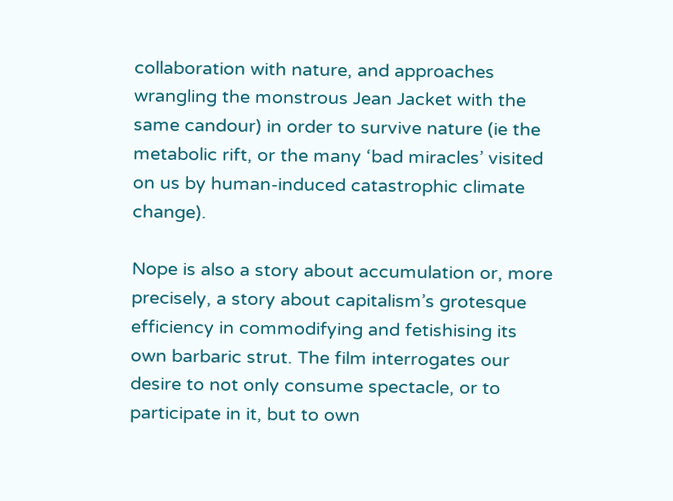collaboration with nature, and approaches wrangling the monstrous Jean Jacket with the same candour) in order to survive nature (ie the metabolic rift, or the many ‘bad miracles’ visited on us by human-induced catastrophic climate change).

Nope is also a story about accumulation or, more precisely, a story about capitalism’s grotesque efficiency in commodifying and fetishising its own barbaric strut. The film interrogates our desire to not only consume spectacle, or to participate in it, but to own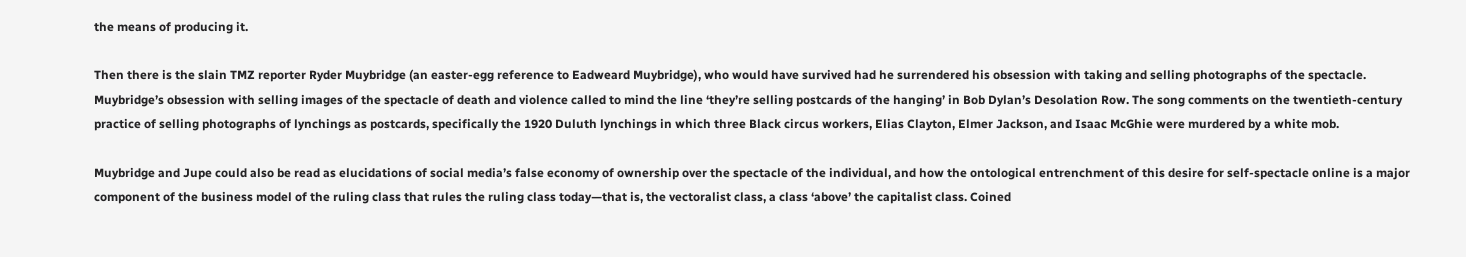the means of producing it.

Then there is the slain TMZ reporter Ryder Muybridge (an easter-egg reference to Eadweard Muybridge), who would have survived had he surrendered his obsession with taking and selling photographs of the spectacle. Muybridge’s obsession with selling images of the spectacle of death and violence called to mind the line ‘they’re selling postcards of the hanging’ in Bob Dylan’s Desolation Row. The song comments on the twentieth-century practice of selling photographs of lynchings as postcards, specifically the 1920 Duluth lynchings in which three Black circus workers, Elias Clayton, Elmer Jackson, and Isaac McGhie were murdered by a white mob.

Muybridge and Jupe could also be read as elucidations of social media’s false economy of ownership over the spectacle of the individual, and how the ontological entrenchment of this desire for self-spectacle online is a major component of the business model of the ruling class that rules the ruling class today—that is, the vectoralist class, a class ‘above’ the capitalist class. Coined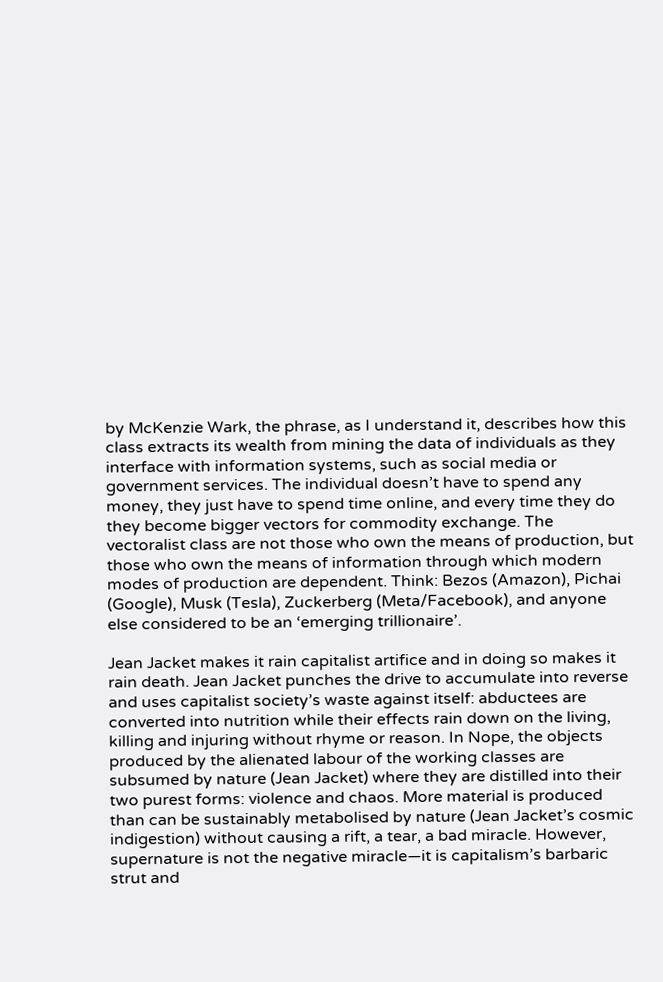by McKenzie Wark, the phrase, as I understand it, describes how this class extracts its wealth from mining the data of individuals as they interface with information systems, such as social media or government services. The individual doesn’t have to spend any money, they just have to spend time online, and every time they do they become bigger vectors for commodity exchange. The vectoralist class are not those who own the means of production, but those who own the means of information through which modern modes of production are dependent. Think: Bezos (Amazon), Pichai (Google), Musk (Tesla), Zuckerberg (Meta/Facebook), and anyone else considered to be an ‘emerging trillionaire’.

Jean Jacket makes it rain capitalist artifice and in doing so makes it rain death. Jean Jacket punches the drive to accumulate into reverse and uses capitalist society’s waste against itself: abductees are converted into nutrition while their effects rain down on the living, killing and injuring without rhyme or reason. In Nope, the objects produced by the alienated labour of the working classes are subsumed by nature (Jean Jacket) where they are distilled into their two purest forms: violence and chaos. More material is produced than can be sustainably metabolised by nature (Jean Jacket’s cosmic indigestion) without causing a rift, a tear, a bad miracle. However, supernature is not the negative miracle—it is capitalism’s barbaric strut and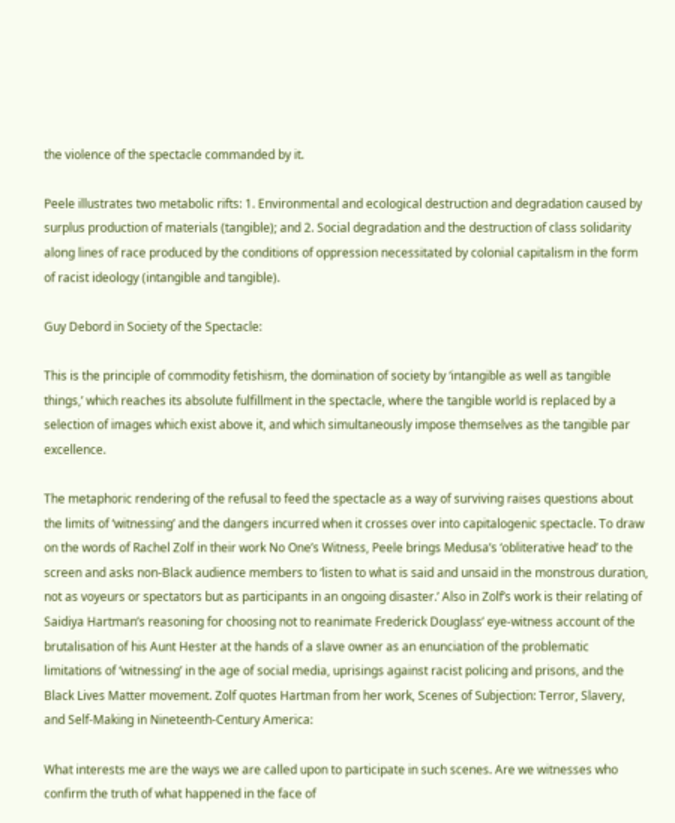the violence of the spectacle commanded by it.

Peele illustrates two metabolic rifts: 1. Environmental and ecological destruction and degradation caused by surplus production of materials (tangible); and 2. Social degradation and the destruction of class solidarity along lines of race produced by the conditions of oppression necessitated by colonial capitalism in the form of racist ideology (intangible and tangible).

Guy Debord in Society of the Spectacle:

This is the principle of commodity fetishism, the domination of society by ‘intangible as well as tangible things,’ which reaches its absolute fulfillment in the spectacle, where the tangible world is replaced by a selection of images which exist above it, and which simultaneously impose themselves as the tangible par excellence.

The metaphoric rendering of the refusal to feed the spectacle as a way of surviving raises questions about the limits of ‘witnessing’ and the dangers incurred when it crosses over into capitalogenic spectacle. To draw on the words of Rachel Zolf in their work No One’s Witness, Peele brings Medusa’s ‘obliterative head’ to the screen and asks non-Black audience members to ‘listen to what is said and unsaid in the monstrous duration, not as voyeurs or spectators but as participants in an ongoing disaster.’ Also in Zolf’s work is their relating of Saidiya Hartman’s reasoning for choosing not to reanimate Frederick Douglass’ eye-witness account of the brutalisation of his Aunt Hester at the hands of a slave owner as an enunciation of the problematic limitations of ‘witnessing’ in the age of social media, uprisings against racist policing and prisons, and the Black Lives Matter movement. Zolf quotes Hartman from her work, Scenes of Subjection: Terror, Slavery, and Self-Making in Nineteenth-Century America:

What interests me are the ways we are called upon to participate in such scenes. Are we witnesses who confirm the truth of what happened in the face of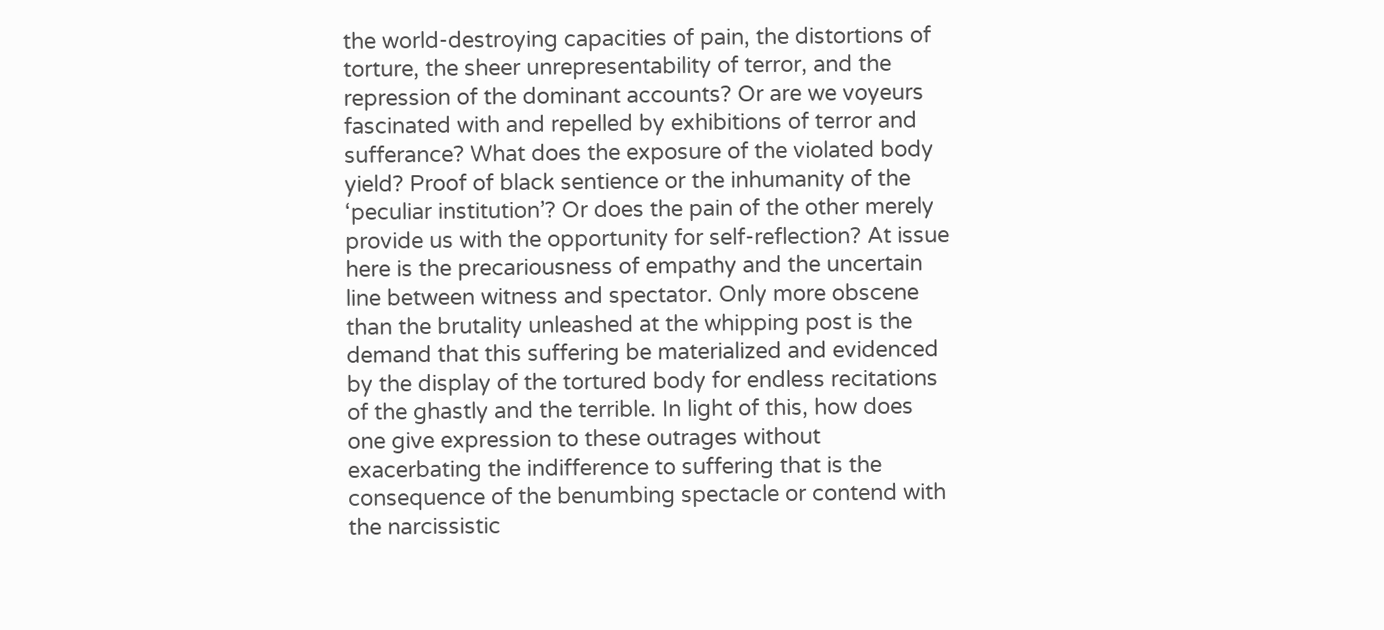the world-destroying capacities of pain, the distortions of torture, the sheer unrepresentability of terror, and the repression of the dominant accounts? Or are we voyeurs fascinated with and repelled by exhibitions of terror and sufferance? What does the exposure of the violated body yield? Proof of black sentience or the inhumanity of the ‘peculiar institution’? Or does the pain of the other merely provide us with the opportunity for self-reflection? At issue here is the precariousness of empathy and the uncertain line between witness and spectator. Only more obscene than the brutality unleashed at the whipping post is the demand that this suffering be materialized and evidenced by the display of the tortured body for endless recitations of the ghastly and the terrible. In light of this, how does one give expression to these outrages without exacerbating the indifference to suffering that is the consequence of the benumbing spectacle or contend with the narcissistic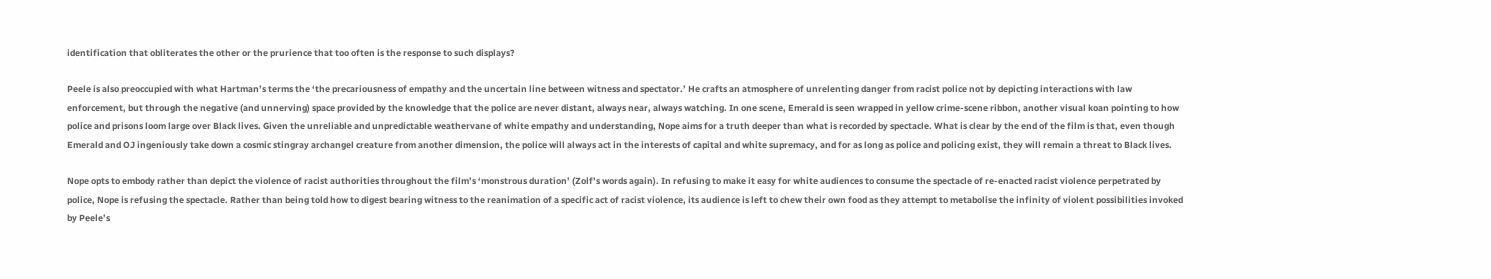identification that obliterates the other or the prurience that too often is the response to such displays?

Peele is also preoccupied with what Hartman’s terms the ‘the precariousness of empathy and the uncertain line between witness and spectator.’ He crafts an atmosphere of unrelenting danger from racist police not by depicting interactions with law enforcement, but through the negative (and unnerving) space provided by the knowledge that the police are never distant, always near, always watching. In one scene, Emerald is seen wrapped in yellow crime-scene ribbon, another visual koan pointing to how police and prisons loom large over Black lives. Given the unreliable and unpredictable weathervane of white empathy and understanding, Nope aims for a truth deeper than what is recorded by spectacle. What is clear by the end of the film is that, even though Emerald and OJ ingeniously take down a cosmic stingray archangel creature from another dimension, the police will always act in the interests of capital and white supremacy, and for as long as police and policing exist, they will remain a threat to Black lives.

Nope opts to embody rather than depict the violence of racist authorities throughout the film’s ‘monstrous duration’ (Zolf’s words again). In refusing to make it easy for white audiences to consume the spectacle of re-enacted racist violence perpetrated by police, Nope is refusing the spectacle. Rather than being told how to digest bearing witness to the reanimation of a specific act of racist violence, its audience is left to chew their own food as they attempt to metabolise the infinity of violent possibilities invoked by Peele’s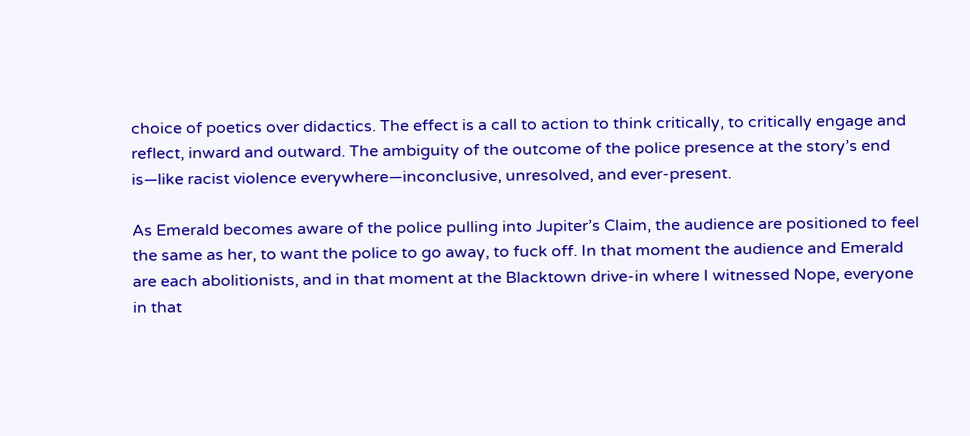choice of poetics over didactics. The effect is a call to action to think critically, to critically engage and reflect, inward and outward. The ambiguity of the outcome of the police presence at the story’s end is—like racist violence everywhere—inconclusive, unresolved, and ever-present.

As Emerald becomes aware of the police pulling into Jupiter’s Claim, the audience are positioned to feel the same as her, to want the police to go away, to fuck off. In that moment the audience and Emerald are each abolitionists, and in that moment at the Blacktown drive-in where I witnessed Nope, everyone in that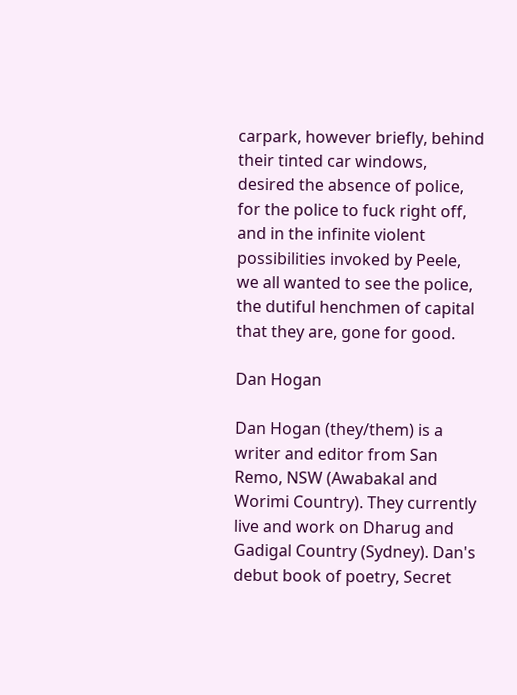carpark, however briefly, behind their tinted car windows, desired the absence of police, for the police to fuck right off, and in the infinite violent possibilities invoked by Peele, we all wanted to see the police, the dutiful henchmen of capital that they are, gone for good.

Dan Hogan

Dan Hogan (they/them) is a writer and editor from San Remo, NSW (Awabakal and Worimi Country). They currently live and work on Dharug and Gadigal Country (Sydney). Dan's debut book of poetry, Secret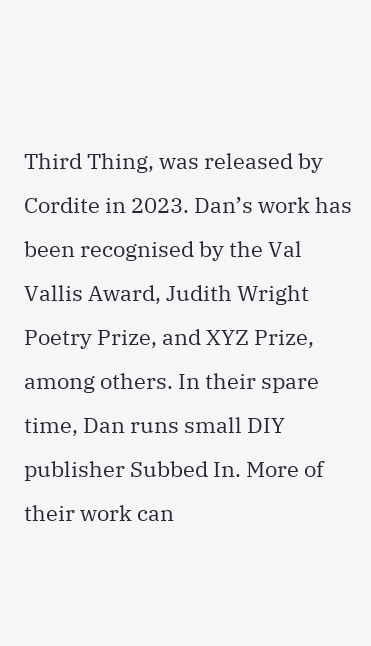Third Thing, was released by Cordite in 2023. Dan’s work has been recognised by the Val Vallis Award, Judith Wright Poetry Prize, and XYZ Prize, among others. In their spare time, Dan runs small DIY publisher Subbed In. More of their work can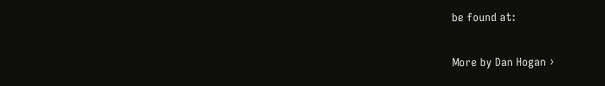be found at:

More by Dan Hogan ›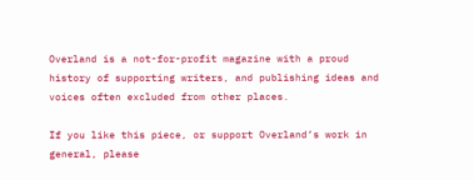Overland is a not-for-profit magazine with a proud history of supporting writers, and publishing ideas and voices often excluded from other places.

If you like this piece, or support Overland’s work in general, please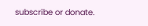subscribe or donate.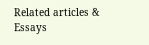Related articles & Essays